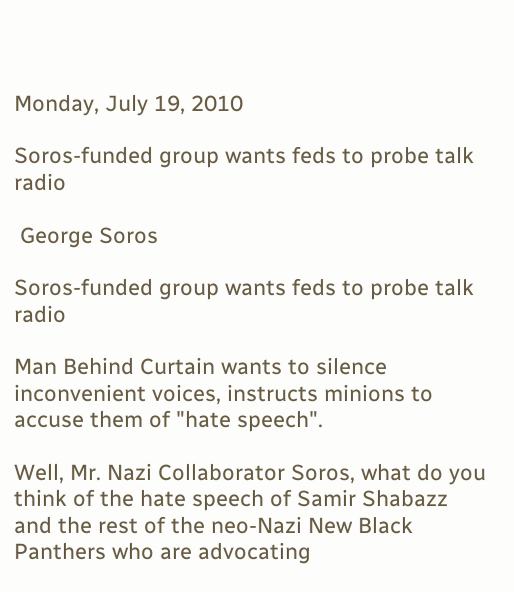Monday, July 19, 2010

Soros-funded group wants feds to probe talk radio

 George Soros

Soros-funded group wants feds to probe talk radio

Man Behind Curtain wants to silence inconvenient voices, instructs minions to accuse them of "hate speech".

Well, Mr. Nazi Collaborator Soros, what do you think of the hate speech of Samir Shabazz and the rest of the neo-Nazi New Black Panthers who are advocating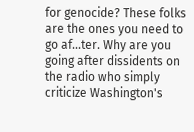for genocide? These folks are the ones you need to go af...ter. Why are you going after dissidents on the radio who simply criticize Washington's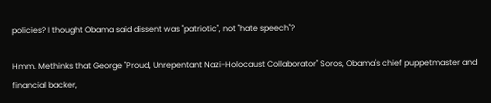policies? I thought Obama said dissent was "patriotic", not "hate speech"?

Hmm. Methinks that George "Proud, Unrepentant Nazi-Holocaust Collaborator" Soros, Obama's chief puppetmaster and financial backer,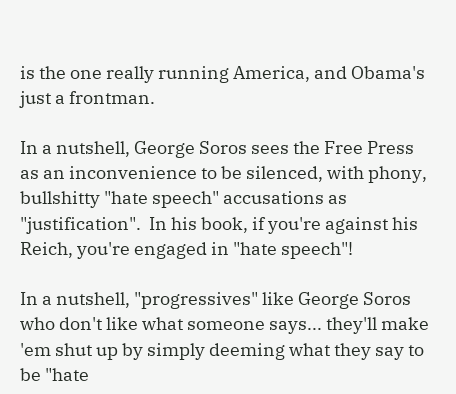is the one really running America, and Obama's just a frontman.

In a nutshell, George Soros sees the Free Press as an inconvenience to be silenced, with phony, bullshitty "hate speech" accusations as "justification".  In his book, if you're against his Reich, you're engaged in "hate speech"!

In a nutshell, "progressives" like George Soros who don't like what someone says... they'll make 'em shut up by simply deeming what they say to be "hate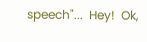speech"...  Hey!  Ok,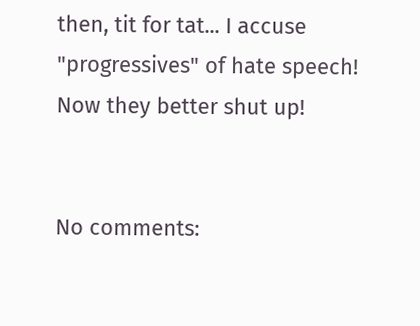then, tit for tat... I accuse "progressives" of hate speech!  Now they better shut up!


No comments: